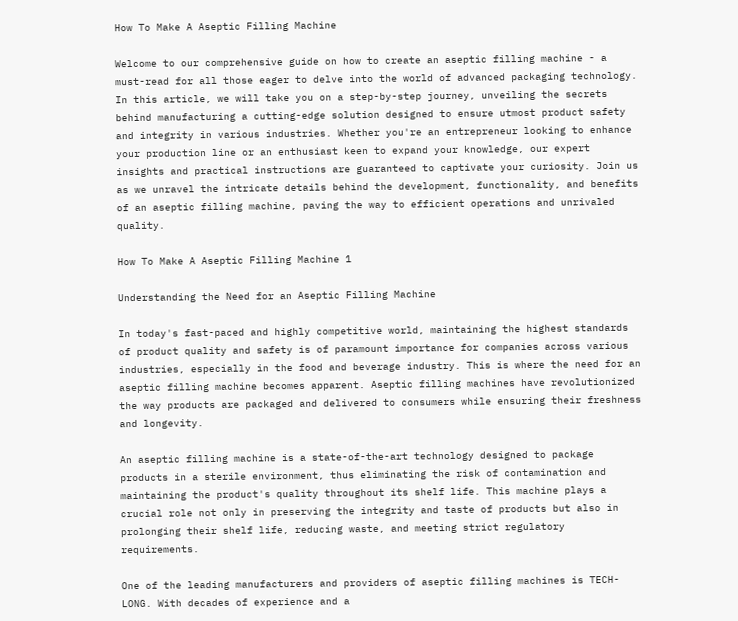How To Make A Aseptic Filling Machine

Welcome to our comprehensive guide on how to create an aseptic filling machine - a must-read for all those eager to delve into the world of advanced packaging technology. In this article, we will take you on a step-by-step journey, unveiling the secrets behind manufacturing a cutting-edge solution designed to ensure utmost product safety and integrity in various industries. Whether you're an entrepreneur looking to enhance your production line or an enthusiast keen to expand your knowledge, our expert insights and practical instructions are guaranteed to captivate your curiosity. Join us as we unravel the intricate details behind the development, functionality, and benefits of an aseptic filling machine, paving the way to efficient operations and unrivaled quality.

How To Make A Aseptic Filling Machine 1

Understanding the Need for an Aseptic Filling Machine

In today's fast-paced and highly competitive world, maintaining the highest standards of product quality and safety is of paramount importance for companies across various industries, especially in the food and beverage industry. This is where the need for an aseptic filling machine becomes apparent. Aseptic filling machines have revolutionized the way products are packaged and delivered to consumers while ensuring their freshness and longevity.

An aseptic filling machine is a state-of-the-art technology designed to package products in a sterile environment, thus eliminating the risk of contamination and maintaining the product's quality throughout its shelf life. This machine plays a crucial role not only in preserving the integrity and taste of products but also in prolonging their shelf life, reducing waste, and meeting strict regulatory requirements.

One of the leading manufacturers and providers of aseptic filling machines is TECH-LONG. With decades of experience and a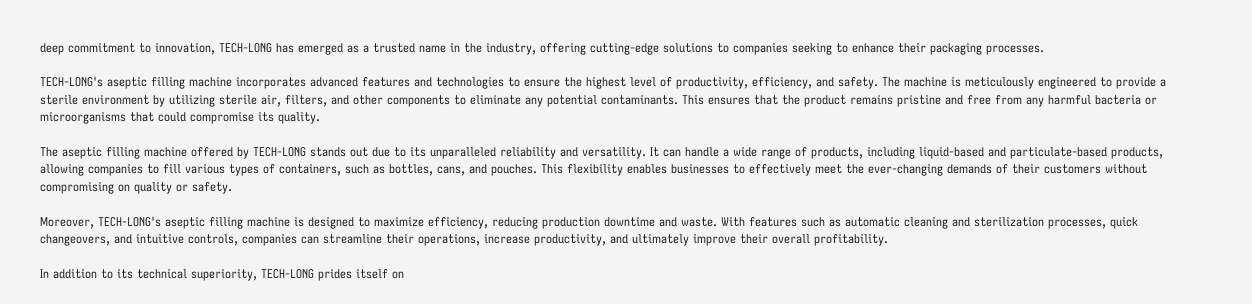deep commitment to innovation, TECH-LONG has emerged as a trusted name in the industry, offering cutting-edge solutions to companies seeking to enhance their packaging processes.

TECH-LONG's aseptic filling machine incorporates advanced features and technologies to ensure the highest level of productivity, efficiency, and safety. The machine is meticulously engineered to provide a sterile environment by utilizing sterile air, filters, and other components to eliminate any potential contaminants. This ensures that the product remains pristine and free from any harmful bacteria or microorganisms that could compromise its quality.

The aseptic filling machine offered by TECH-LONG stands out due to its unparalleled reliability and versatility. It can handle a wide range of products, including liquid-based and particulate-based products, allowing companies to fill various types of containers, such as bottles, cans, and pouches. This flexibility enables businesses to effectively meet the ever-changing demands of their customers without compromising on quality or safety.

Moreover, TECH-LONG's aseptic filling machine is designed to maximize efficiency, reducing production downtime and waste. With features such as automatic cleaning and sterilization processes, quick changeovers, and intuitive controls, companies can streamline their operations, increase productivity, and ultimately improve their overall profitability.

In addition to its technical superiority, TECH-LONG prides itself on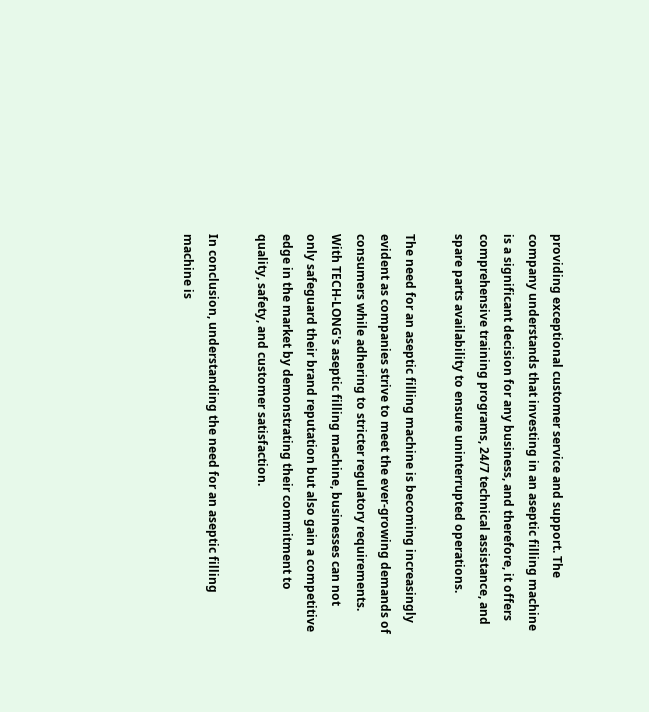providing exceptional customer service and support. The company understands that investing in an aseptic filling machine is a significant decision for any business, and therefore, it offers comprehensive training programs, 24/7 technical assistance, and spare parts availability to ensure uninterrupted operations.

The need for an aseptic filling machine is becoming increasingly evident as companies strive to meet the ever-growing demands of consumers while adhering to stricter regulatory requirements. With TECH-LONG's aseptic filling machine, businesses can not only safeguard their brand reputation but also gain a competitive edge in the market by demonstrating their commitment to quality, safety, and customer satisfaction.

In conclusion, understanding the need for an aseptic filling machine is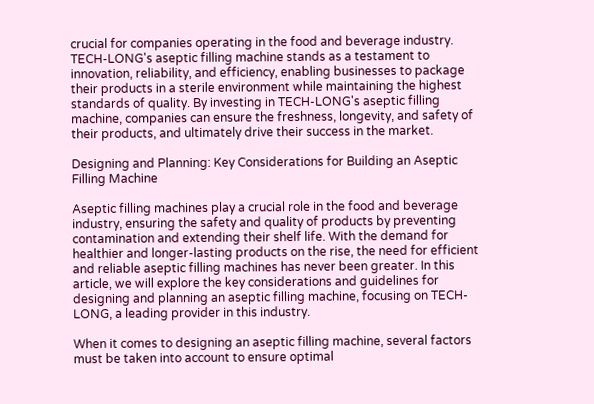crucial for companies operating in the food and beverage industry. TECH-LONG's aseptic filling machine stands as a testament to innovation, reliability, and efficiency, enabling businesses to package their products in a sterile environment while maintaining the highest standards of quality. By investing in TECH-LONG's aseptic filling machine, companies can ensure the freshness, longevity, and safety of their products, and ultimately drive their success in the market.

Designing and Planning: Key Considerations for Building an Aseptic Filling Machine

Aseptic filling machines play a crucial role in the food and beverage industry, ensuring the safety and quality of products by preventing contamination and extending their shelf life. With the demand for healthier and longer-lasting products on the rise, the need for efficient and reliable aseptic filling machines has never been greater. In this article, we will explore the key considerations and guidelines for designing and planning an aseptic filling machine, focusing on TECH-LONG, a leading provider in this industry.

When it comes to designing an aseptic filling machine, several factors must be taken into account to ensure optimal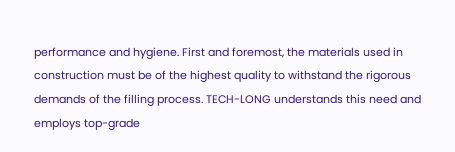performance and hygiene. First and foremost, the materials used in construction must be of the highest quality to withstand the rigorous demands of the filling process. TECH-LONG understands this need and employs top-grade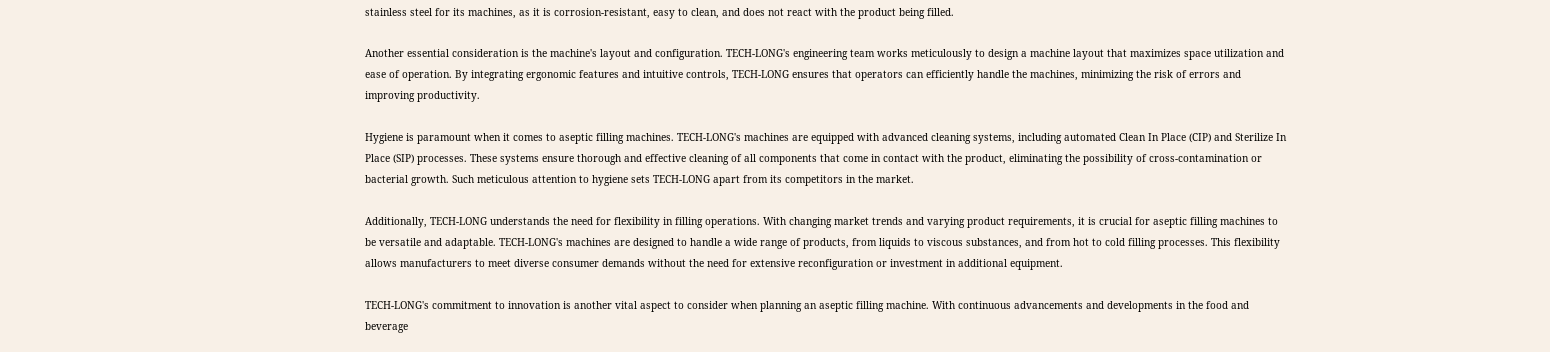stainless steel for its machines, as it is corrosion-resistant, easy to clean, and does not react with the product being filled.

Another essential consideration is the machine's layout and configuration. TECH-LONG's engineering team works meticulously to design a machine layout that maximizes space utilization and ease of operation. By integrating ergonomic features and intuitive controls, TECH-LONG ensures that operators can efficiently handle the machines, minimizing the risk of errors and improving productivity.

Hygiene is paramount when it comes to aseptic filling machines. TECH-LONG's machines are equipped with advanced cleaning systems, including automated Clean In Place (CIP) and Sterilize In Place (SIP) processes. These systems ensure thorough and effective cleaning of all components that come in contact with the product, eliminating the possibility of cross-contamination or bacterial growth. Such meticulous attention to hygiene sets TECH-LONG apart from its competitors in the market.

Additionally, TECH-LONG understands the need for flexibility in filling operations. With changing market trends and varying product requirements, it is crucial for aseptic filling machines to be versatile and adaptable. TECH-LONG's machines are designed to handle a wide range of products, from liquids to viscous substances, and from hot to cold filling processes. This flexibility allows manufacturers to meet diverse consumer demands without the need for extensive reconfiguration or investment in additional equipment.

TECH-LONG's commitment to innovation is another vital aspect to consider when planning an aseptic filling machine. With continuous advancements and developments in the food and beverage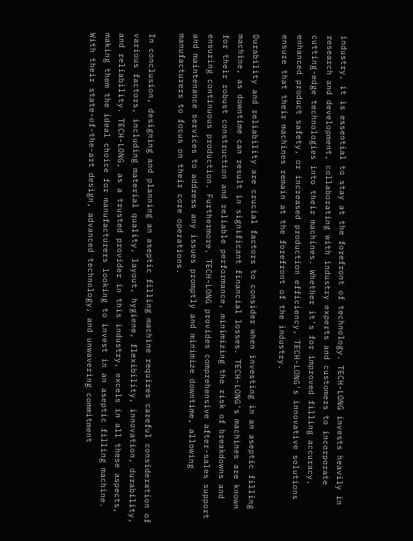industry, it is essential to stay at the forefront of technology. TECH-LONG invests heavily in research and development, collaborating with industry experts and customers to incorporate cutting-edge technologies into their machines. Whether it's for improved filling accuracy, enhanced product safety, or increased production efficiency, TECH-LONG's innovative solutions ensure that their machines remain at the forefront of the industry.

Durability and reliability are crucial factors to consider when investing in an aseptic filling machine, as downtime can result in significant financial losses. TECH-LONG's machines are known for their robust construction and reliable performance, minimizing the risk of breakdowns and ensuring continuous production. Furthermore, TECH-LONG provides comprehensive after-sales support and maintenance services to address any issues promptly and minimize downtime, allowing manufacturers to focus on their core operations.

In conclusion, designing and planning an aseptic filling machine requires careful consideration of various factors, including material quality, layout, hygiene, flexibility, innovation, durability, and reliability. TECH-LONG, as a trusted provider in this industry, excels in all these aspects, making them the ideal choice for manufacturers looking to invest in an aseptic filling machine. With their state-of-the-art design, advanced technology, and unwavering commitment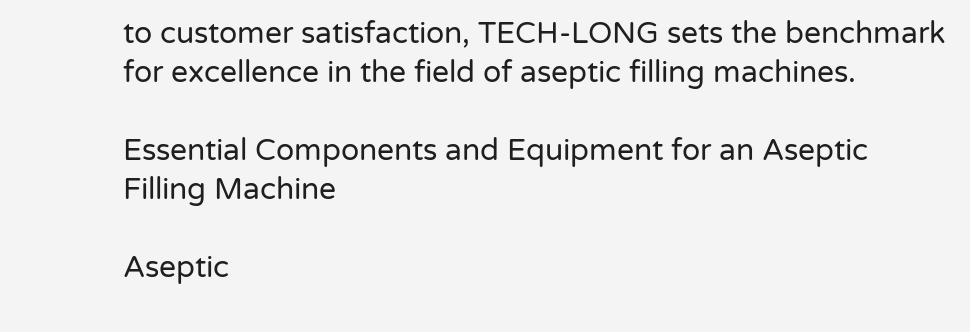to customer satisfaction, TECH-LONG sets the benchmark for excellence in the field of aseptic filling machines.

Essential Components and Equipment for an Aseptic Filling Machine

Aseptic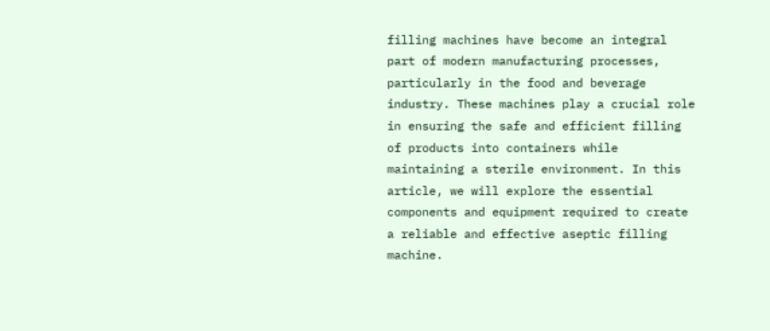filling machines have become an integral part of modern manufacturing processes, particularly in the food and beverage industry. These machines play a crucial role in ensuring the safe and efficient filling of products into containers while maintaining a sterile environment. In this article, we will explore the essential components and equipment required to create a reliable and effective aseptic filling machine.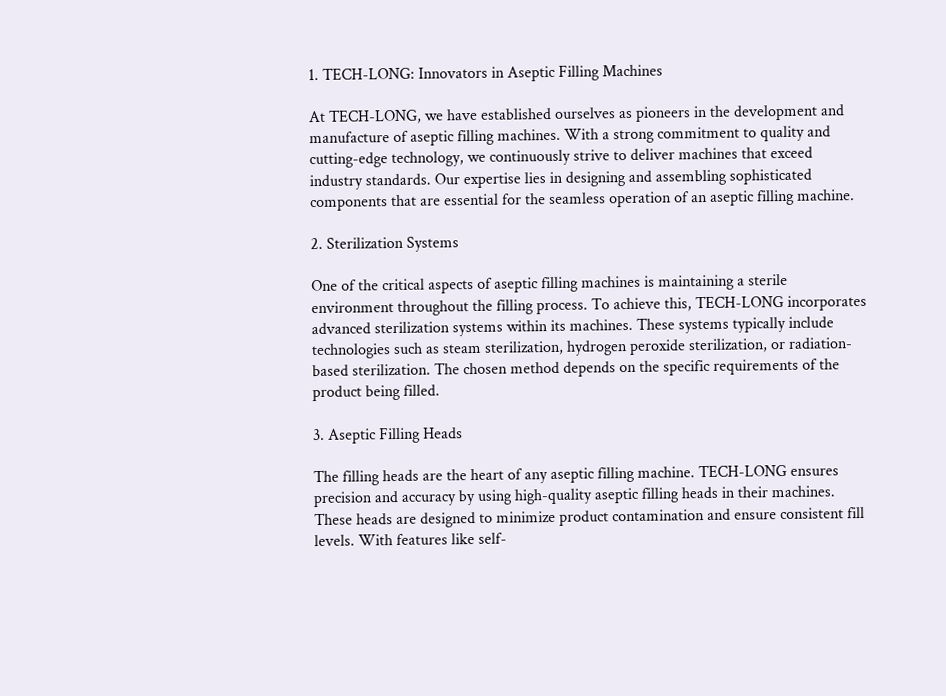1. TECH-LONG: Innovators in Aseptic Filling Machines

At TECH-LONG, we have established ourselves as pioneers in the development and manufacture of aseptic filling machines. With a strong commitment to quality and cutting-edge technology, we continuously strive to deliver machines that exceed industry standards. Our expertise lies in designing and assembling sophisticated components that are essential for the seamless operation of an aseptic filling machine.

2. Sterilization Systems

One of the critical aspects of aseptic filling machines is maintaining a sterile environment throughout the filling process. To achieve this, TECH-LONG incorporates advanced sterilization systems within its machines. These systems typically include technologies such as steam sterilization, hydrogen peroxide sterilization, or radiation-based sterilization. The chosen method depends on the specific requirements of the product being filled.

3. Aseptic Filling Heads

The filling heads are the heart of any aseptic filling machine. TECH-LONG ensures precision and accuracy by using high-quality aseptic filling heads in their machines. These heads are designed to minimize product contamination and ensure consistent fill levels. With features like self-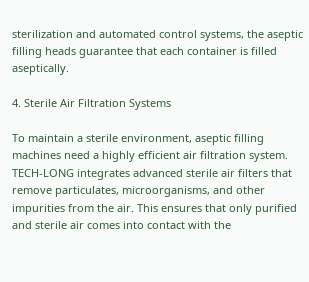sterilization and automated control systems, the aseptic filling heads guarantee that each container is filled aseptically.

4. Sterile Air Filtration Systems

To maintain a sterile environment, aseptic filling machines need a highly efficient air filtration system. TECH-LONG integrates advanced sterile air filters that remove particulates, microorganisms, and other impurities from the air. This ensures that only purified and sterile air comes into contact with the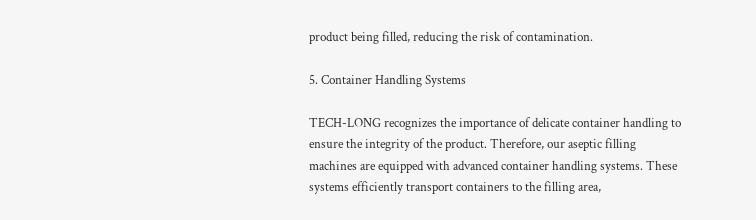product being filled, reducing the risk of contamination.

5. Container Handling Systems

TECH-LONG recognizes the importance of delicate container handling to ensure the integrity of the product. Therefore, our aseptic filling machines are equipped with advanced container handling systems. These systems efficiently transport containers to the filling area,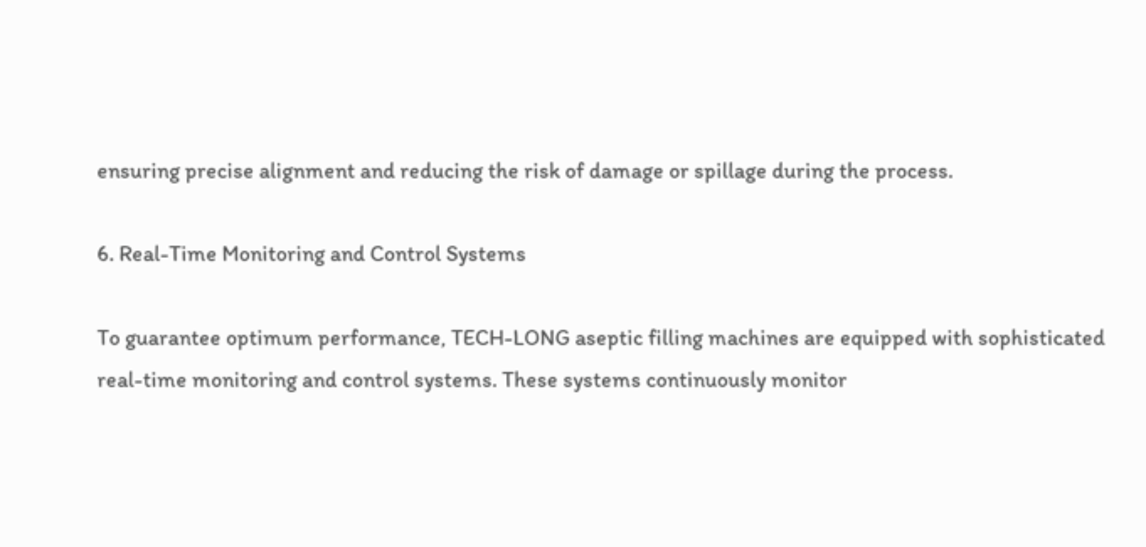ensuring precise alignment and reducing the risk of damage or spillage during the process.

6. Real-Time Monitoring and Control Systems

To guarantee optimum performance, TECH-LONG aseptic filling machines are equipped with sophisticated real-time monitoring and control systems. These systems continuously monitor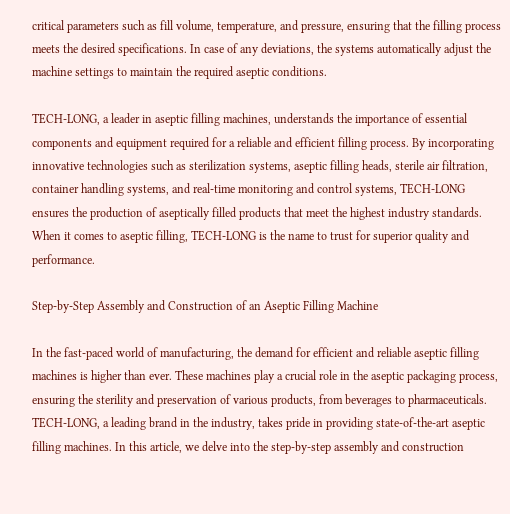critical parameters such as fill volume, temperature, and pressure, ensuring that the filling process meets the desired specifications. In case of any deviations, the systems automatically adjust the machine settings to maintain the required aseptic conditions.

TECH-LONG, a leader in aseptic filling machines, understands the importance of essential components and equipment required for a reliable and efficient filling process. By incorporating innovative technologies such as sterilization systems, aseptic filling heads, sterile air filtration, container handling systems, and real-time monitoring and control systems, TECH-LONG ensures the production of aseptically filled products that meet the highest industry standards. When it comes to aseptic filling, TECH-LONG is the name to trust for superior quality and performance.

Step-by-Step Assembly and Construction of an Aseptic Filling Machine

In the fast-paced world of manufacturing, the demand for efficient and reliable aseptic filling machines is higher than ever. These machines play a crucial role in the aseptic packaging process, ensuring the sterility and preservation of various products, from beverages to pharmaceuticals. TECH-LONG, a leading brand in the industry, takes pride in providing state-of-the-art aseptic filling machines. In this article, we delve into the step-by-step assembly and construction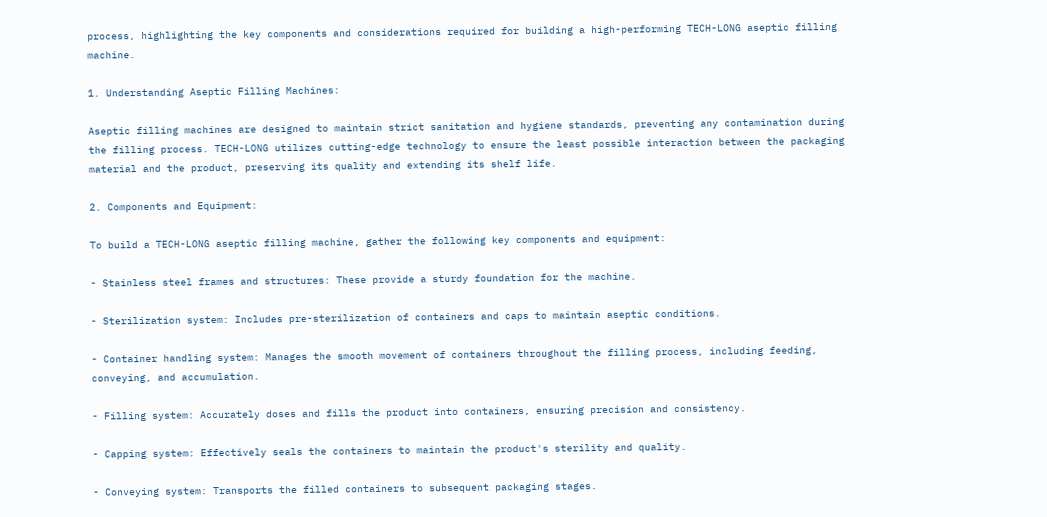process, highlighting the key components and considerations required for building a high-performing TECH-LONG aseptic filling machine.

1. Understanding Aseptic Filling Machines:

Aseptic filling machines are designed to maintain strict sanitation and hygiene standards, preventing any contamination during the filling process. TECH-LONG utilizes cutting-edge technology to ensure the least possible interaction between the packaging material and the product, preserving its quality and extending its shelf life.

2. Components and Equipment:

To build a TECH-LONG aseptic filling machine, gather the following key components and equipment:

- Stainless steel frames and structures: These provide a sturdy foundation for the machine.

- Sterilization system: Includes pre-sterilization of containers and caps to maintain aseptic conditions.

- Container handling system: Manages the smooth movement of containers throughout the filling process, including feeding, conveying, and accumulation.

- Filling system: Accurately doses and fills the product into containers, ensuring precision and consistency.

- Capping system: Effectively seals the containers to maintain the product's sterility and quality.

- Conveying system: Transports the filled containers to subsequent packaging stages.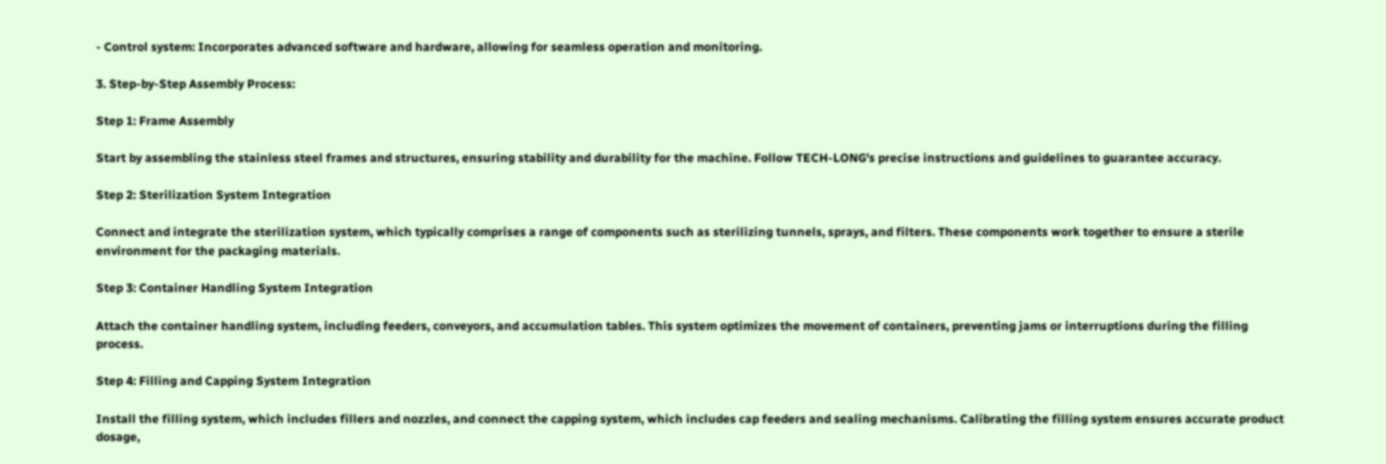- Control system: Incorporates advanced software and hardware, allowing for seamless operation and monitoring.

3. Step-by-Step Assembly Process:

Step 1: Frame Assembly

Start by assembling the stainless steel frames and structures, ensuring stability and durability for the machine. Follow TECH-LONG's precise instructions and guidelines to guarantee accuracy.

Step 2: Sterilization System Integration

Connect and integrate the sterilization system, which typically comprises a range of components such as sterilizing tunnels, sprays, and filters. These components work together to ensure a sterile environment for the packaging materials.

Step 3: Container Handling System Integration

Attach the container handling system, including feeders, conveyors, and accumulation tables. This system optimizes the movement of containers, preventing jams or interruptions during the filling process.

Step 4: Filling and Capping System Integration

Install the filling system, which includes fillers and nozzles, and connect the capping system, which includes cap feeders and sealing mechanisms. Calibrating the filling system ensures accurate product dosage,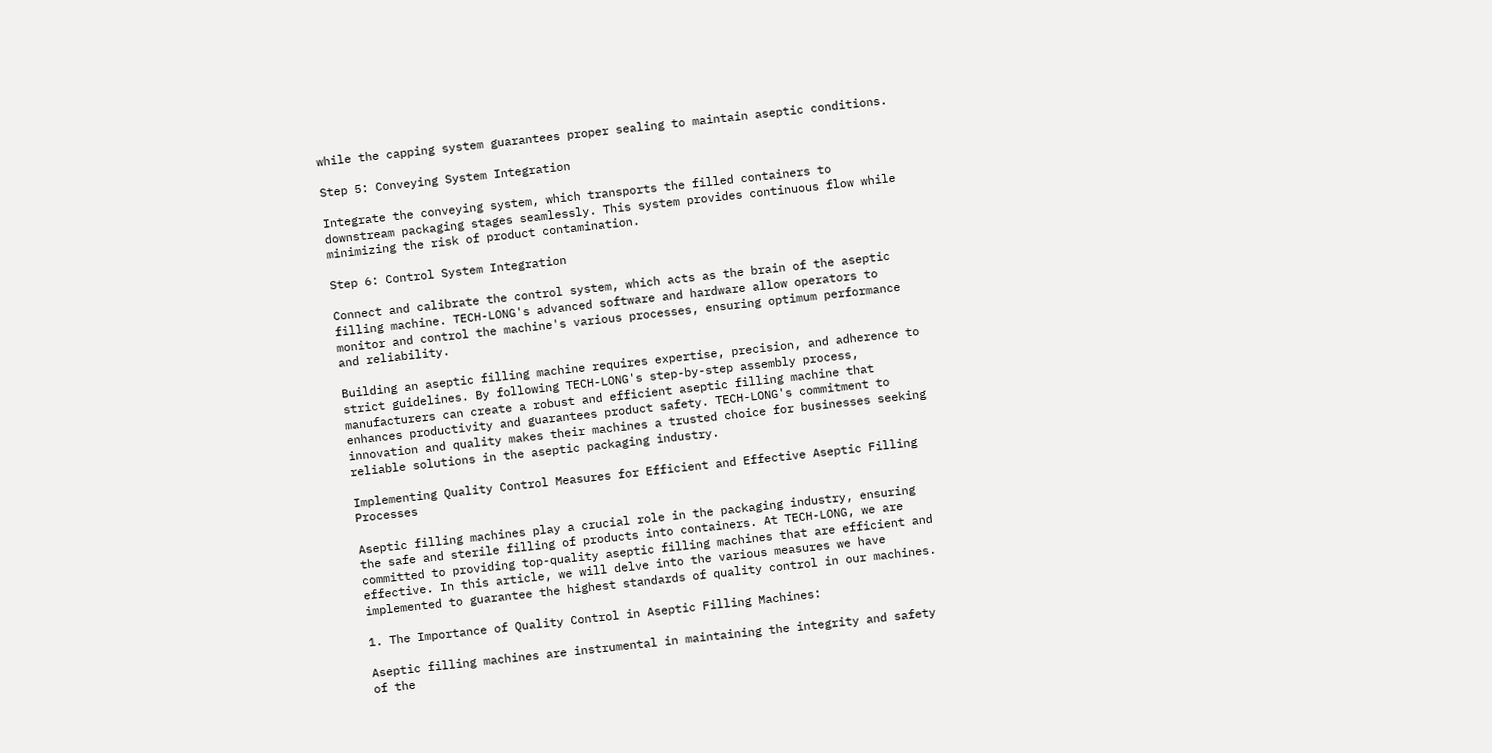while the capping system guarantees proper sealing to maintain aseptic conditions.

Step 5: Conveying System Integration

Integrate the conveying system, which transports the filled containers to downstream packaging stages seamlessly. This system provides continuous flow while minimizing the risk of product contamination.

Step 6: Control System Integration

Connect and calibrate the control system, which acts as the brain of the aseptic filling machine. TECH-LONG's advanced software and hardware allow operators to monitor and control the machine's various processes, ensuring optimum performance and reliability.

Building an aseptic filling machine requires expertise, precision, and adherence to strict guidelines. By following TECH-LONG's step-by-step assembly process, manufacturers can create a robust and efficient aseptic filling machine that enhances productivity and guarantees product safety. TECH-LONG's commitment to innovation and quality makes their machines a trusted choice for businesses seeking reliable solutions in the aseptic packaging industry.

Implementing Quality Control Measures for Efficient and Effective Aseptic Filling Processes

Aseptic filling machines play a crucial role in the packaging industry, ensuring the safe and sterile filling of products into containers. At TECH-LONG, we are committed to providing top-quality aseptic filling machines that are efficient and effective. In this article, we will delve into the various measures we have implemented to guarantee the highest standards of quality control in our machines.

1. The Importance of Quality Control in Aseptic Filling Machines:

Aseptic filling machines are instrumental in maintaining the integrity and safety of the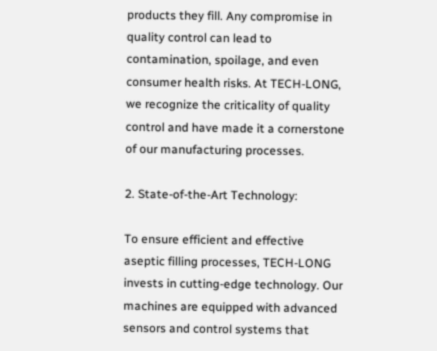products they fill. Any compromise in quality control can lead to contamination, spoilage, and even consumer health risks. At TECH-LONG, we recognize the criticality of quality control and have made it a cornerstone of our manufacturing processes.

2. State-of-the-Art Technology:

To ensure efficient and effective aseptic filling processes, TECH-LONG invests in cutting-edge technology. Our machines are equipped with advanced sensors and control systems that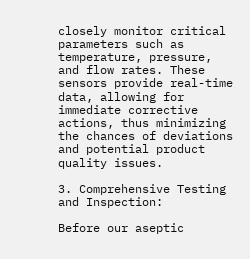closely monitor critical parameters such as temperature, pressure, and flow rates. These sensors provide real-time data, allowing for immediate corrective actions, thus minimizing the chances of deviations and potential product quality issues.

3. Comprehensive Testing and Inspection:

Before our aseptic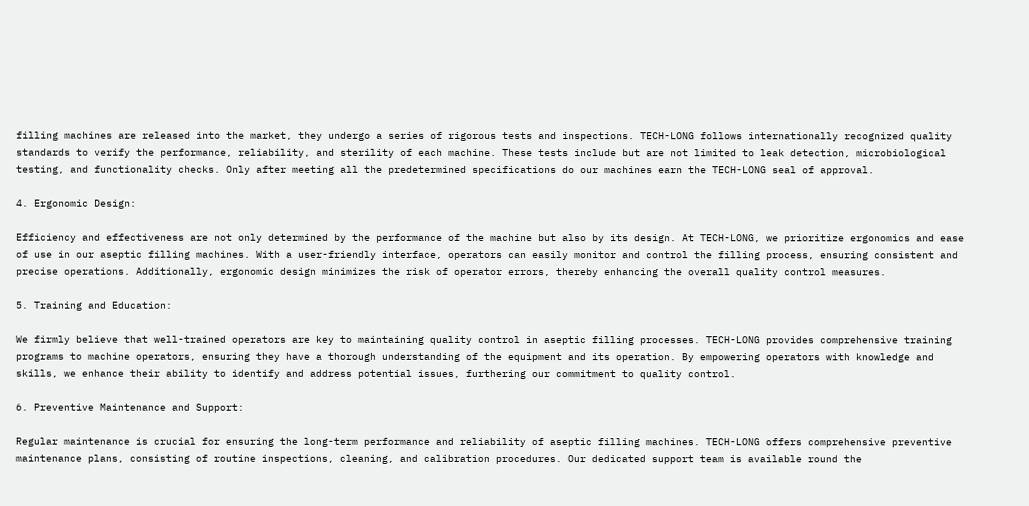filling machines are released into the market, they undergo a series of rigorous tests and inspections. TECH-LONG follows internationally recognized quality standards to verify the performance, reliability, and sterility of each machine. These tests include but are not limited to leak detection, microbiological testing, and functionality checks. Only after meeting all the predetermined specifications do our machines earn the TECH-LONG seal of approval.

4. Ergonomic Design:

Efficiency and effectiveness are not only determined by the performance of the machine but also by its design. At TECH-LONG, we prioritize ergonomics and ease of use in our aseptic filling machines. With a user-friendly interface, operators can easily monitor and control the filling process, ensuring consistent and precise operations. Additionally, ergonomic design minimizes the risk of operator errors, thereby enhancing the overall quality control measures.

5. Training and Education:

We firmly believe that well-trained operators are key to maintaining quality control in aseptic filling processes. TECH-LONG provides comprehensive training programs to machine operators, ensuring they have a thorough understanding of the equipment and its operation. By empowering operators with knowledge and skills, we enhance their ability to identify and address potential issues, furthering our commitment to quality control.

6. Preventive Maintenance and Support:

Regular maintenance is crucial for ensuring the long-term performance and reliability of aseptic filling machines. TECH-LONG offers comprehensive preventive maintenance plans, consisting of routine inspections, cleaning, and calibration procedures. Our dedicated support team is available round the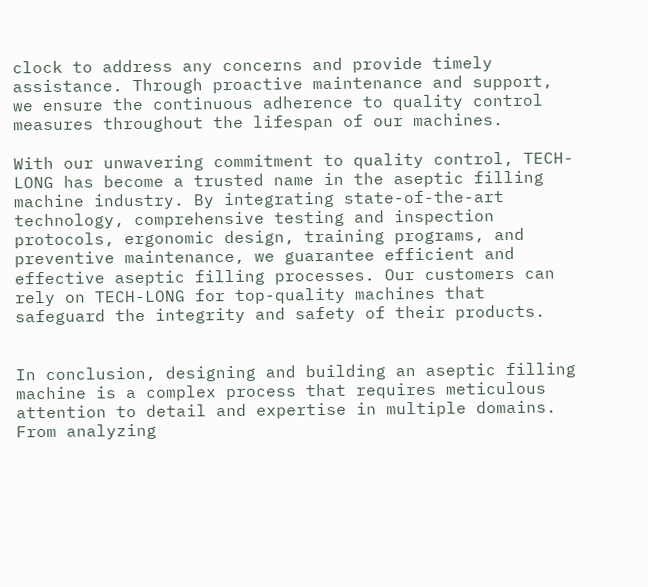clock to address any concerns and provide timely assistance. Through proactive maintenance and support, we ensure the continuous adherence to quality control measures throughout the lifespan of our machines.

With our unwavering commitment to quality control, TECH-LONG has become a trusted name in the aseptic filling machine industry. By integrating state-of-the-art technology, comprehensive testing and inspection protocols, ergonomic design, training programs, and preventive maintenance, we guarantee efficient and effective aseptic filling processes. Our customers can rely on TECH-LONG for top-quality machines that safeguard the integrity and safety of their products.


In conclusion, designing and building an aseptic filling machine is a complex process that requires meticulous attention to detail and expertise in multiple domains. From analyzing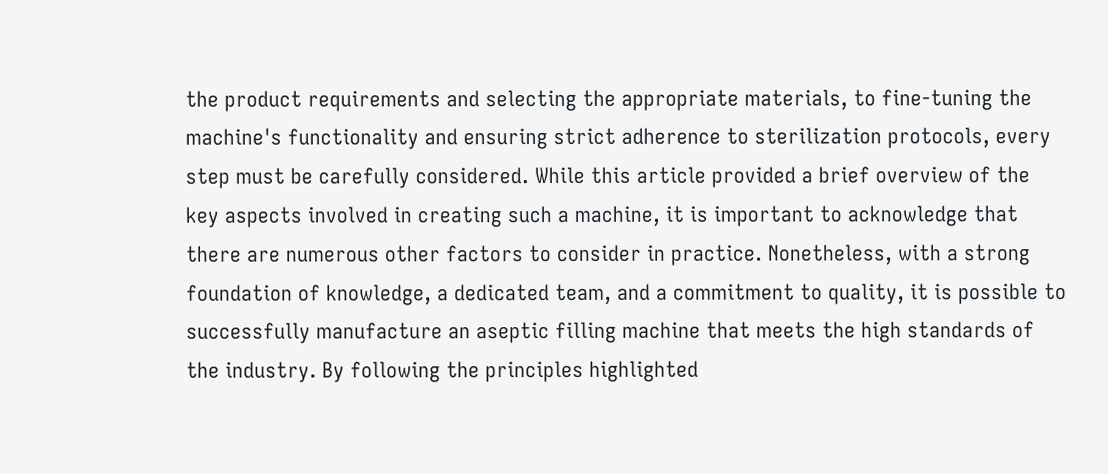the product requirements and selecting the appropriate materials, to fine-tuning the machine's functionality and ensuring strict adherence to sterilization protocols, every step must be carefully considered. While this article provided a brief overview of the key aspects involved in creating such a machine, it is important to acknowledge that there are numerous other factors to consider in practice. Nonetheless, with a strong foundation of knowledge, a dedicated team, and a commitment to quality, it is possible to successfully manufacture an aseptic filling machine that meets the high standards of the industry. By following the principles highlighted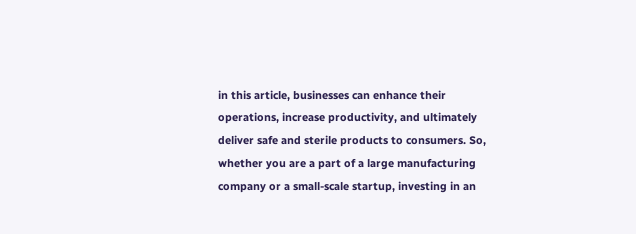in this article, businesses can enhance their operations, increase productivity, and ultimately deliver safe and sterile products to consumers. So, whether you are a part of a large manufacturing company or a small-scale startup, investing in an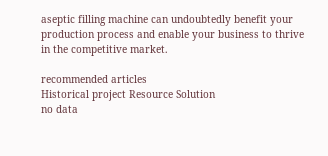aseptic filling machine can undoubtedly benefit your production process and enable your business to thrive in the competitive market.

recommended articles
Historical project Resource Solution
no data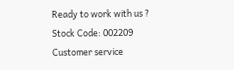Ready to work with us ?
Stock Code: 002209
Customer service